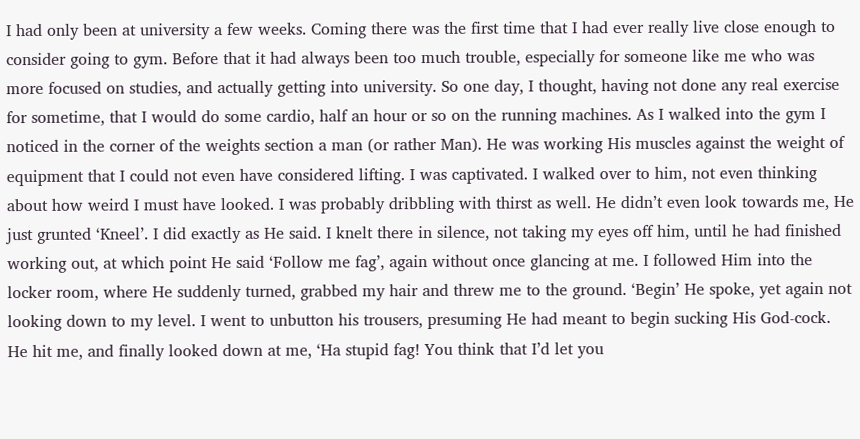I had only been at university a few weeks. Coming there was the first time that I had ever really live close enough to consider going to gym. Before that it had always been too much trouble, especially for someone like me who was more focused on studies, and actually getting into university. So one day, I thought, having not done any real exercise for sometime, that I would do some cardio, half an hour or so on the running machines. As I walked into the gym I noticed in the corner of the weights section a man (or rather Man). He was working His muscles against the weight of equipment that I could not even have considered lifting. I was captivated. I walked over to him, not even thinking about how weird I must have looked. I was probably dribbling with thirst as well. He didn’t even look towards me, He just grunted ‘Kneel’. I did exactly as He said. I knelt there in silence, not taking my eyes off him, until he had finished working out, at which point He said ‘Follow me fag’, again without once glancing at me. I followed Him into the locker room, where He suddenly turned, grabbed my hair and threw me to the ground. ‘Begin’ He spoke, yet again not looking down to my level. I went to unbutton his trousers, presuming He had meant to begin sucking His God-cock. He hit me, and finally looked down at me, ‘Ha stupid fag! You think that I’d let you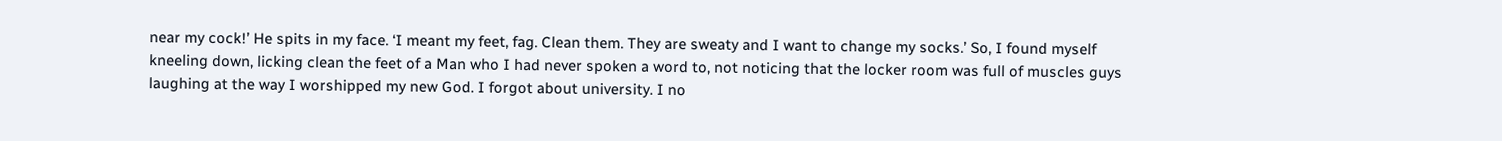near my cock!’ He spits in my face. ‘I meant my feet, fag. Clean them. They are sweaty and I want to change my socks.’ So, I found myself kneeling down, licking clean the feet of a Man who I had never spoken a word to, not noticing that the locker room was full of muscles guys laughing at the way I worshipped my new God. I forgot about university. I no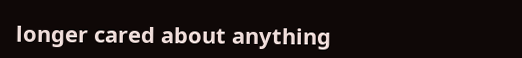longer cared about anything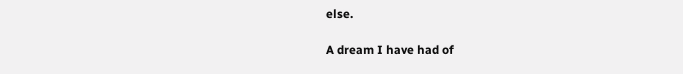else.

A dream I have had of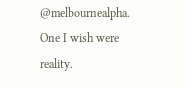@melbournealpha. One I wish were reality.